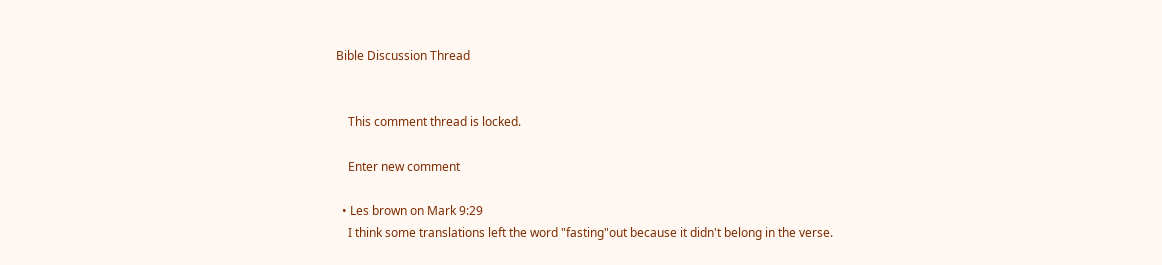Bible Discussion Thread


    This comment thread is locked.

    Enter new comment

  • Les brown on Mark 9:29
    I think some translations left the word "fasting"out because it didn't belong in the verse.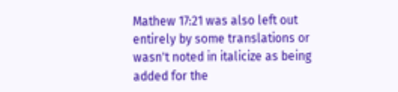Mathew 17:21 was also left out entirely by some translations or wasn't noted in italicize as being added for the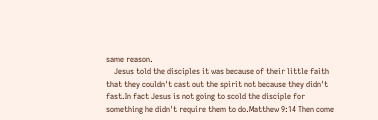same reason.
    Jesus told the disciples it was because of their little faith that they couldn't cast out the spirit not because they didn't fast.In fact Jesus is not going to scold the disciple for something he didn't require them to do.Matthew 9:14 Then come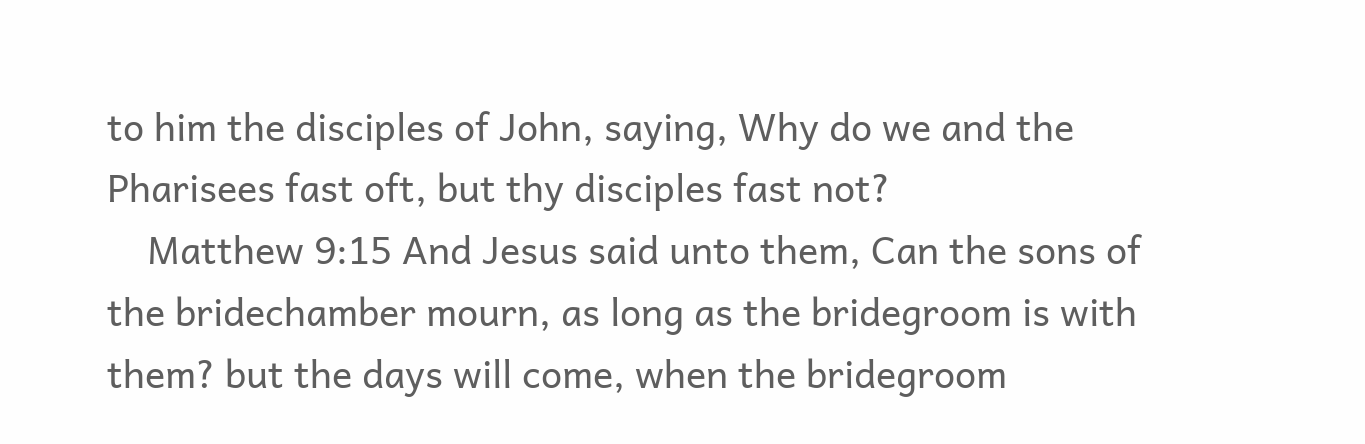to him the disciples of John, saying, Why do we and the Pharisees fast oft, but thy disciples fast not?
    Matthew 9:15 And Jesus said unto them, Can the sons of the bridechamber mourn, as long as the bridegroom is with them? but the days will come, when the bridegroom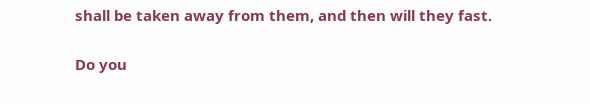shall be taken away from them, and then will they fast.


Do you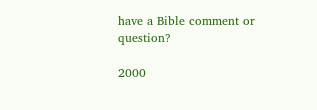have a Bible comment or question?

2000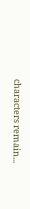characters remain...